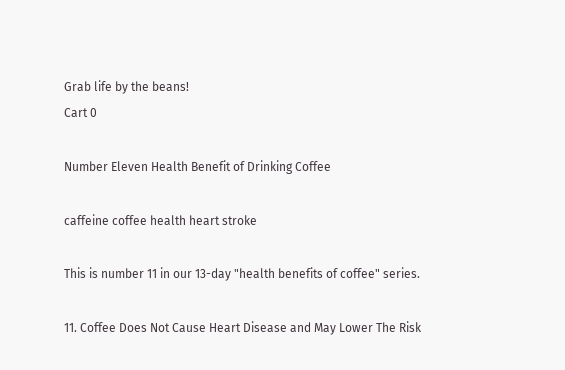Grab life by the beans!
Cart 0

Number Eleven Health Benefit of Drinking Coffee

caffeine coffee health heart stroke

This is number 11 in our 13-day "health benefits of coffee" series.

11. Coffee Does Not Cause Heart Disease and May Lower The Risk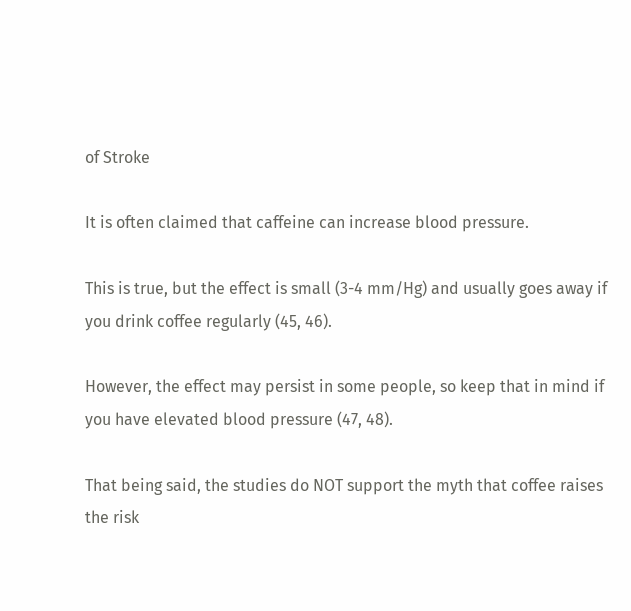of Stroke

It is often claimed that caffeine can increase blood pressure.

This is true, but the effect is small (3-4 mm/Hg) and usually goes away if you drink coffee regularly (45, 46).

However, the effect may persist in some people, so keep that in mind if you have elevated blood pressure (47, 48).

That being said, the studies do NOT support the myth that coffee raises the risk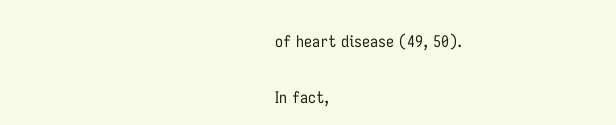of heart disease (49, 50).

In fact,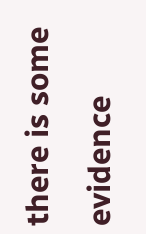there is some evidence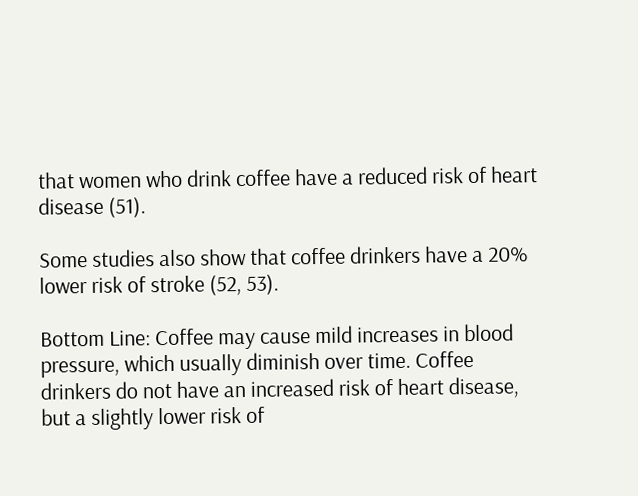that women who drink coffee have a reduced risk of heart disease (51).

Some studies also show that coffee drinkers have a 20% lower risk of stroke (52, 53).

Bottom Line: Coffee may cause mild increases in blood pressure, which usually diminish over time. Coffee drinkers do not have an increased risk of heart disease, but a slightly lower risk of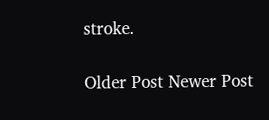stroke.

Older Post Newer Post